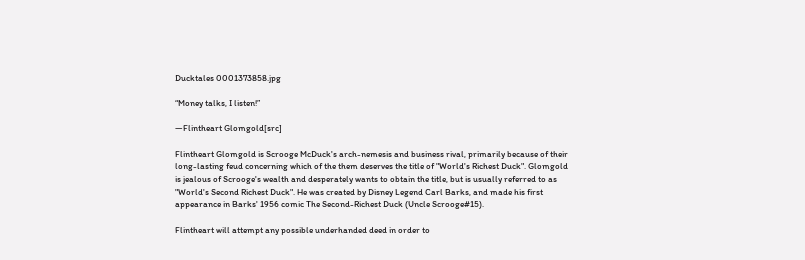Ducktales 0001373858.jpg

“Money talks, I listen!”

―Flintheart Glomgold[src]

Flintheart Glomgold is Scrooge McDuck's arch-nemesis and business rival, primarily because of their long-lasting feud concerning which of the them deserves the title of "World's Richest Duck". Glomgold is jealous of Scrooge's wealth and desperately wants to obtain the title, but is usually referred to as "World's Second Richest Duck". He was created by Disney Legend Carl Barks, and made his first appearance in Barks' 1956 comic The Second-Richest Duck (Uncle Scrooge#15).

Flintheart will attempt any possible underhanded deed in order to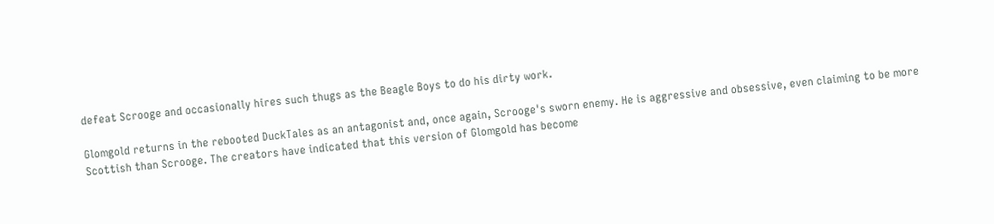defeat Scrooge and occasionally hires such thugs as the Beagle Boys to do his dirty work.

Glomgold returns in the rebooted DuckTales as an antagonist and, once again, Scrooge's sworn enemy. He is aggressive and obsessive, even claiming to be more Scottish than Scrooge. The creators have indicated that this version of Glomgold has become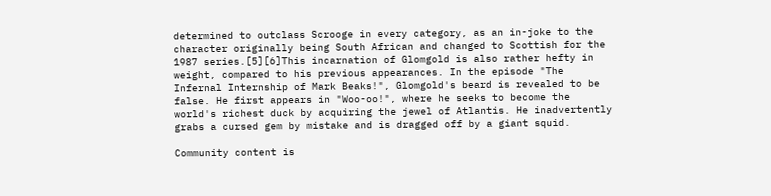determined to outclass Scrooge in every category, as an in-joke to the character originally being South African and changed to Scottish for the 1987 series.[5][6]This incarnation of Glomgold is also rather hefty in weight, compared to his previous appearances. In the episode "The Infernal Internship of Mark Beaks!", Glomgold's beard is revealed to be false. He first appears in "Woo-oo!", where he seeks to become the world's richest duck by acquiring the jewel of Atlantis. He inadvertently grabs a cursed gem by mistake and is dragged off by a giant squid.

Community content is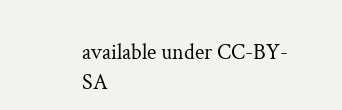available under CC-BY-SA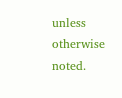unless otherwise noted.